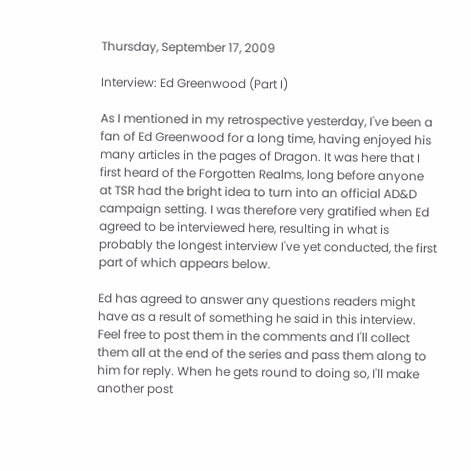Thursday, September 17, 2009

Interview: Ed Greenwood (Part I)

As I mentioned in my retrospective yesterday, I've been a fan of Ed Greenwood for a long time, having enjoyed his many articles in the pages of Dragon. It was here that I first heard of the Forgotten Realms, long before anyone at TSR had the bright idea to turn into an official AD&D campaign setting. I was therefore very gratified when Ed agreed to be interviewed here, resulting in what is probably the longest interview I've yet conducted, the first part of which appears below.

Ed has agreed to answer any questions readers might have as a result of something he said in this interview. Feel free to post them in the comments and I'll collect them all at the end of the series and pass them along to him for reply. When he gets round to doing so, I'll make another post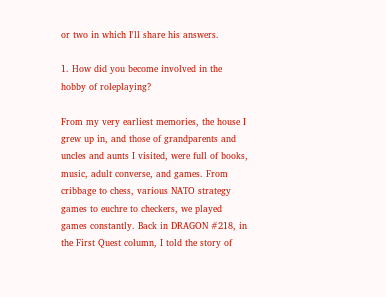or two in which I'll share his answers.

1. How did you become involved in the hobby of roleplaying?

From my very earliest memories, the house I grew up in, and those of grandparents and uncles and aunts I visited, were full of books, music, adult converse, and games. From cribbage to chess, various NATO strategy games to euchre to checkers, we played games constantly. Back in DRAGON #218, in the First Quest column, I told the story of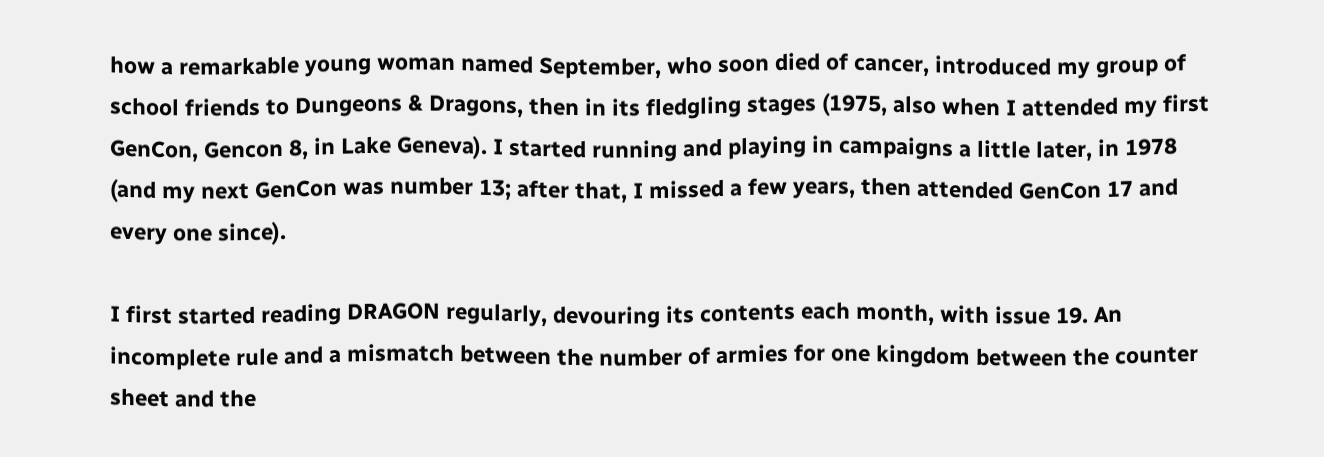how a remarkable young woman named September, who soon died of cancer, introduced my group of school friends to Dungeons & Dragons, then in its fledgling stages (1975, also when I attended my first GenCon, Gencon 8, in Lake Geneva). I started running and playing in campaigns a little later, in 1978 (and my next GenCon was number 13; after that, I missed a few years, then attended GenCon 17 and every one since).

I first started reading DRAGON regularly, devouring its contents each month, with issue 19. An incomplete rule and a mismatch between the number of armies for one kingdom between the counter sheet and the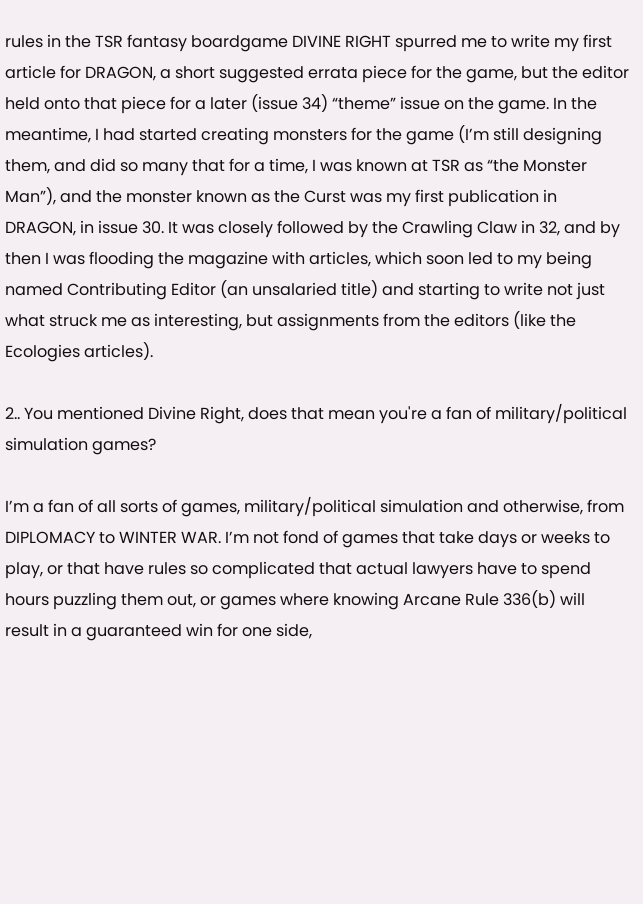rules in the TSR fantasy boardgame DIVINE RIGHT spurred me to write my first article for DRAGON, a short suggested errata piece for the game, but the editor held onto that piece for a later (issue 34) “theme” issue on the game. In the meantime, I had started creating monsters for the game (I’m still designing them, and did so many that for a time, I was known at TSR as “the Monster Man”), and the monster known as the Curst was my first publication in DRAGON, in issue 30. It was closely followed by the Crawling Claw in 32, and by then I was flooding the magazine with articles, which soon led to my being named Contributing Editor (an unsalaried title) and starting to write not just what struck me as interesting, but assignments from the editors (like the Ecologies articles).

2.. You mentioned Divine Right, does that mean you're a fan of military/political simulation games?

I’m a fan of all sorts of games, military/political simulation and otherwise, from DIPLOMACY to WINTER WAR. I’m not fond of games that take days or weeks to play, or that have rules so complicated that actual lawyers have to spend hours puzzling them out, or games where knowing Arcane Rule 336(b) will result in a guaranteed win for one side,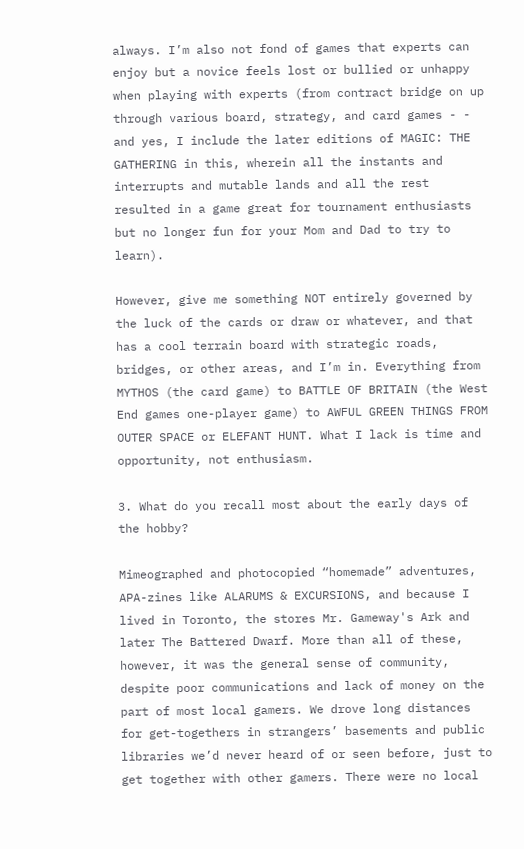always. I’m also not fond of games that experts can enjoy but a novice feels lost or bullied or unhappy when playing with experts (from contract bridge on up through various board, strategy, and card games - - and yes, I include the later editions of MAGIC: THE GATHERING in this, wherein all the instants and interrupts and mutable lands and all the rest resulted in a game great for tournament enthusiasts but no longer fun for your Mom and Dad to try to learn).

However, give me something NOT entirely governed by the luck of the cards or draw or whatever, and that has a cool terrain board with strategic roads, bridges, or other areas, and I’m in. Everything from MYTHOS (the card game) to BATTLE OF BRITAIN (the West End games one-player game) to AWFUL GREEN THINGS FROM OUTER SPACE or ELEFANT HUNT. What I lack is time and opportunity, not enthusiasm.

3. What do you recall most about the early days of the hobby?

Mimeographed and photocopied “homemade” adventures, APA-zines like ALARUMS & EXCURSIONS, and because I lived in Toronto, the stores Mr. Gameway's Ark and later The Battered Dwarf. More than all of these, however, it was the general sense of community, despite poor communications and lack of money on the part of most local gamers. We drove long distances for get-togethers in strangers’ basements and public libraries we’d never heard of or seen before, just to get together with other gamers. There were no local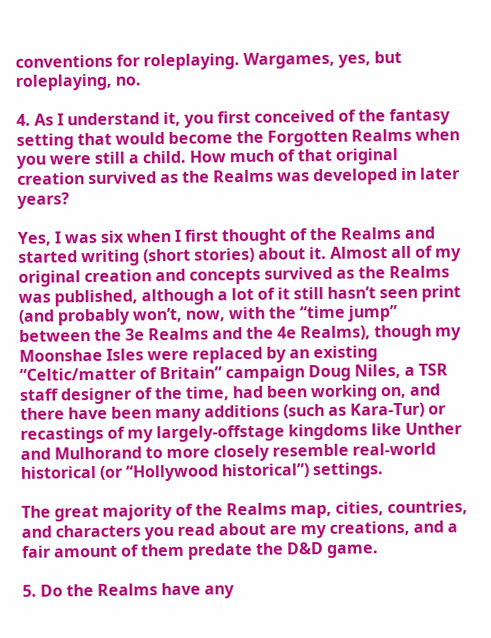conventions for roleplaying. Wargames, yes, but roleplaying, no.

4. As I understand it, you first conceived of the fantasy setting that would become the Forgotten Realms when you were still a child. How much of that original creation survived as the Realms was developed in later years?

Yes, I was six when I first thought of the Realms and started writing (short stories) about it. Almost all of my original creation and concepts survived as the Realms was published, although a lot of it still hasn’t seen print (and probably won’t, now, with the “time jump” between the 3e Realms and the 4e Realms), though my Moonshae Isles were replaced by an existing “Celtic/matter of Britain” campaign Doug Niles, a TSR staff designer of the time, had been working on, and there have been many additions (such as Kara-Tur) or recastings of my largely-offstage kingdoms like Unther and Mulhorand to more closely resemble real-world historical (or “Hollywood historical”) settings.

The great majority of the Realms map, cities, countries, and characters you read about are my creations, and a fair amount of them predate the D&D game.

5. Do the Realms have any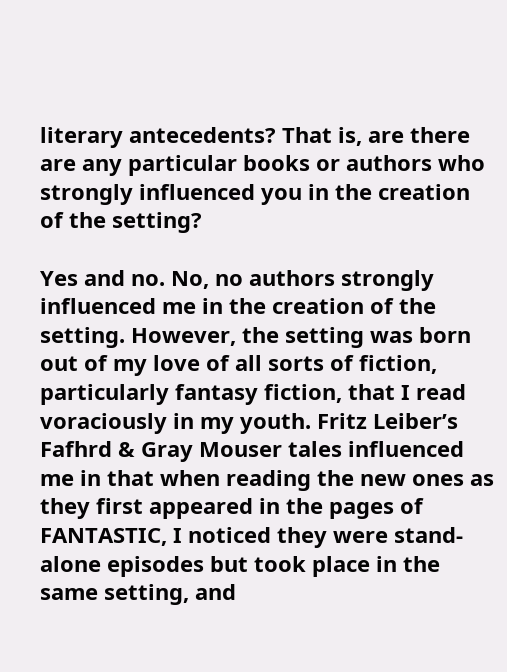literary antecedents? That is, are there are any particular books or authors who strongly influenced you in the creation of the setting?

Yes and no. No, no authors strongly influenced me in the creation of the setting. However, the setting was born out of my love of all sorts of fiction, particularly fantasy fiction, that I read voraciously in my youth. Fritz Leiber’s Fafhrd & Gray Mouser tales influenced me in that when reading the new ones as they first appeared in the pages of FANTASTIC, I noticed they were stand-alone episodes but took place in the same setting, and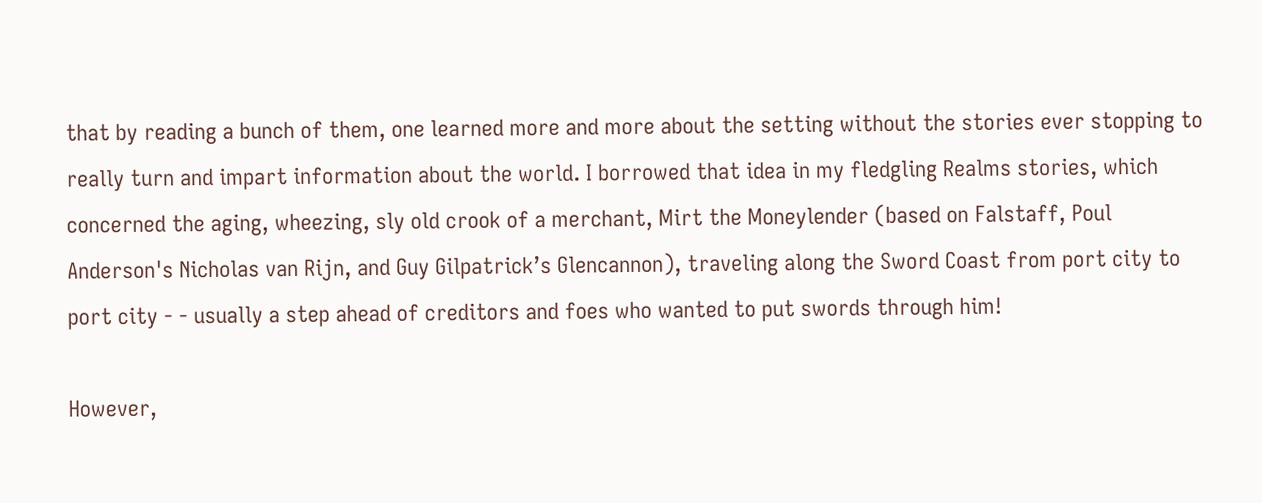that by reading a bunch of them, one learned more and more about the setting without the stories ever stopping to really turn and impart information about the world. I borrowed that idea in my fledgling Realms stories, which concerned the aging, wheezing, sly old crook of a merchant, Mirt the Moneylender (based on Falstaff, Poul Anderson's Nicholas van Rijn, and Guy Gilpatrick’s Glencannon), traveling along the Sword Coast from port city to port city - - usually a step ahead of creditors and foes who wanted to put swords through him!

However,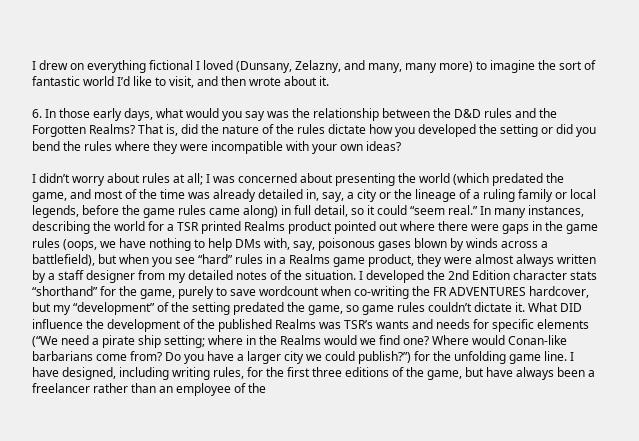I drew on everything fictional I loved (Dunsany, Zelazny, and many, many more) to imagine the sort of fantastic world I’d like to visit, and then wrote about it.

6. In those early days, what would you say was the relationship between the D&D rules and the Forgotten Realms? That is, did the nature of the rules dictate how you developed the setting or did you bend the rules where they were incompatible with your own ideas?

I didn’t worry about rules at all; I was concerned about presenting the world (which predated the game, and most of the time was already detailed in, say, a city or the lineage of a ruling family or local legends, before the game rules came along) in full detail, so it could “seem real.” In many instances, describing the world for a TSR printed Realms product pointed out where there were gaps in the game rules (oops, we have nothing to help DMs with, say, poisonous gases blown by winds across a battlefield), but when you see “hard” rules in a Realms game product, they were almost always written by a staff designer from my detailed notes of the situation. I developed the 2nd Edition character stats “shorthand” for the game, purely to save wordcount when co-writing the FR ADVENTURES hardcover, but my “development” of the setting predated the game, so game rules couldn’t dictate it. What DID influence the development of the published Realms was TSR’s wants and needs for specific elements (“We need a pirate ship setting; where in the Realms would we find one? Where would Conan-like barbarians come from? Do you have a larger city we could publish?”) for the unfolding game line. I have designed, including writing rules, for the first three editions of the game, but have always been a freelancer rather than an employee of the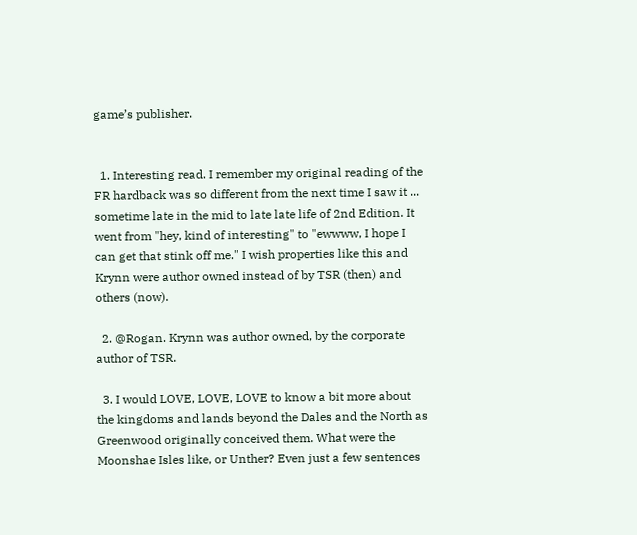game’s publisher.


  1. Interesting read. I remember my original reading of the FR hardback was so different from the next time I saw it ... sometime late in the mid to late late life of 2nd Edition. It went from "hey, kind of interesting" to "ewwww, I hope I can get that stink off me." I wish properties like this and Krynn were author owned instead of by TSR (then) and others (now).

  2. @Rogan. Krynn was author owned, by the corporate author of TSR.

  3. I would LOVE, LOVE, LOVE to know a bit more about the kingdoms and lands beyond the Dales and the North as Greenwood originally conceived them. What were the Moonshae Isles like, or Unther? Even just a few sentences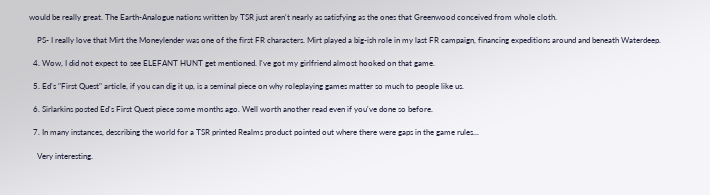would be really great. The Earth-Analogue nations written by TSR just aren't nearly as satisfying as the ones that Greenwood conceived from whole cloth.

    PS- I really love that Mirt the Moneylender was one of the first FR characters. Mirt played a big-ish role in my last FR campaign, financing expeditions around and beneath Waterdeep.

  4. Wow, I did not expect to see ELEFANT HUNT get mentioned. I've got my girlfriend almost hooked on that game.

  5. Ed's "First Quest" article, if you can dig it up, is a seminal piece on why roleplaying games matter so much to people like us.

  6. Sirlarkins posted Ed's First Quest piece some months ago. Well worth another read even if you've done so before.

  7. In many instances, describing the world for a TSR printed Realms product pointed out where there were gaps in the game rules...

    Very interesting.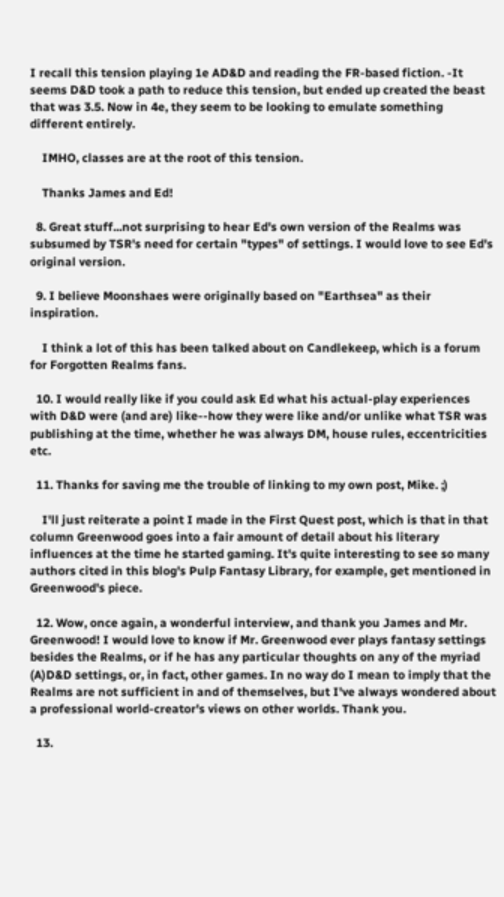I recall this tension playing 1e AD&D and reading the FR-based fiction. -It seems D&D took a path to reduce this tension, but ended up created the beast that was 3.5. Now in 4e, they seem to be looking to emulate something different entirely.

    IMHO, classes are at the root of this tension.

    Thanks James and Ed!

  8. Great stuff...not surprising to hear Ed's own version of the Realms was subsumed by TSR's need for certain "types" of settings. I would love to see Ed's original version.

  9. I believe Moonshaes were originally based on "Earthsea" as their inspiration.

    I think a lot of this has been talked about on Candlekeep, which is a forum for Forgotten Realms fans.

  10. I would really like if you could ask Ed what his actual-play experiences with D&D were (and are) like--how they were like and/or unlike what TSR was publishing at the time, whether he was always DM, house rules, eccentricities etc.

  11. Thanks for saving me the trouble of linking to my own post, Mike. ;)

    I'll just reiterate a point I made in the First Quest post, which is that in that column Greenwood goes into a fair amount of detail about his literary influences at the time he started gaming. It's quite interesting to see so many authors cited in this blog's Pulp Fantasy Library, for example, get mentioned in Greenwood's piece.

  12. Wow, once again, a wonderful interview, and thank you James and Mr. Greenwood! I would love to know if Mr. Greenwood ever plays fantasy settings besides the Realms, or if he has any particular thoughts on any of the myriad (A)D&D settings, or, in fact, other games. In no way do I mean to imply that the Realms are not sufficient in and of themselves, but I've always wondered about a professional world-creator's views on other worlds. Thank you.

  13.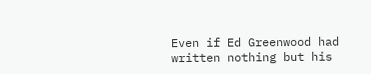Even if Ed Greenwood had written nothing but his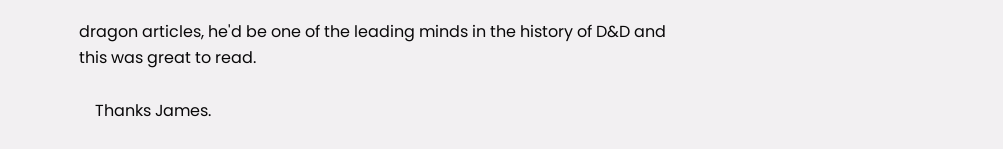dragon articles, he'd be one of the leading minds in the history of D&D and this was great to read.

    Thanks James.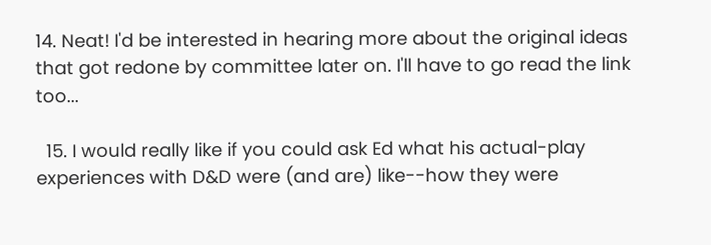14. Neat! I'd be interested in hearing more about the original ideas that got redone by committee later on. I'll have to go read the link too...

  15. I would really like if you could ask Ed what his actual-play experiences with D&D were (and are) like--how they were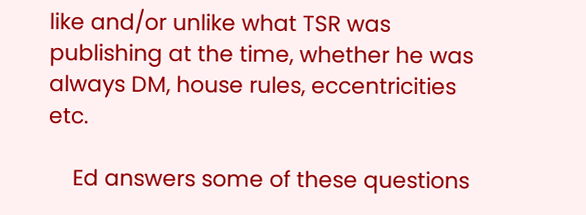like and/or unlike what TSR was publishing at the time, whether he was always DM, house rules, eccentricities etc.

    Ed answers some of these questions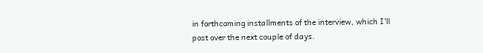in forthcoming installments of the interview, which I'll post over the next couple of days.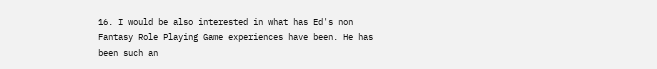16. I would be also interested in what has Ed's non Fantasy Role Playing Game experiences have been. He has been such an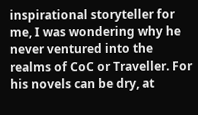inspirational storyteller for me, I was wondering why he never ventured into the realms of CoC or Traveller. For his novels can be dry, at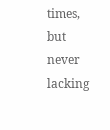times, but never lacking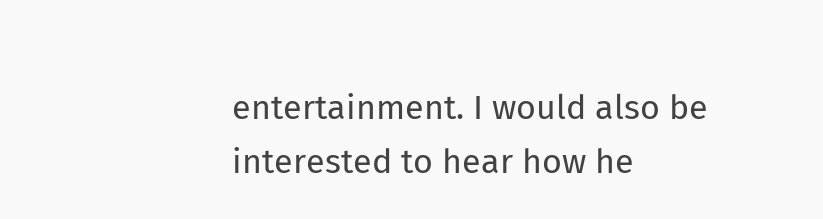entertainment. I would also be interested to hear how he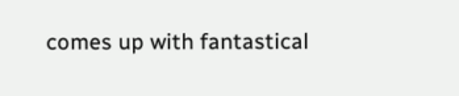comes up with fantastical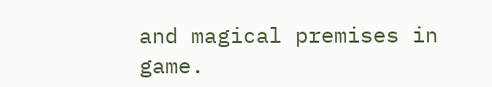and magical premises in game.